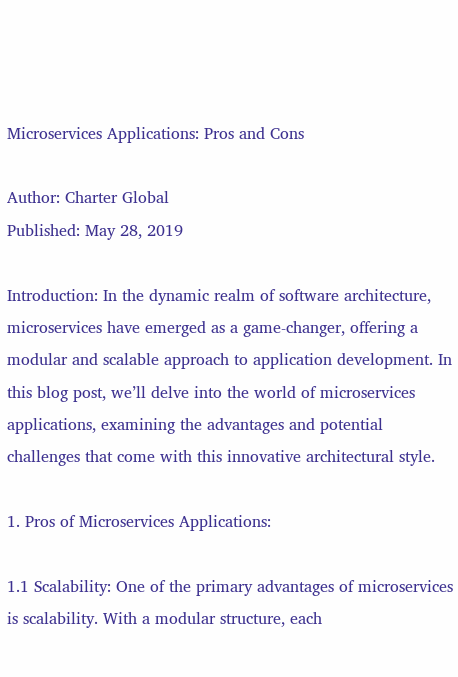Microservices Applications: Pros and Cons

Author: Charter Global
Published: May 28, 2019

Introduction: In the dynamic realm of software architecture, microservices have emerged as a game-changer, offering a modular and scalable approach to application development. In this blog post, we’ll delve into the world of microservices applications, examining the advantages and potential challenges that come with this innovative architectural style.

1. Pros of Microservices Applications:

1.1 Scalability: One of the primary advantages of microservices is scalability. With a modular structure, each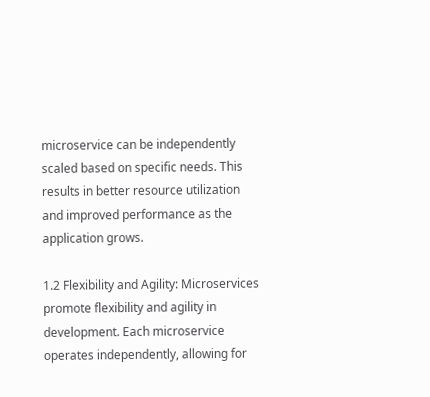microservice can be independently scaled based on specific needs. This results in better resource utilization and improved performance as the application grows.

1.2 Flexibility and Agility: Microservices promote flexibility and agility in development. Each microservice operates independently, allowing for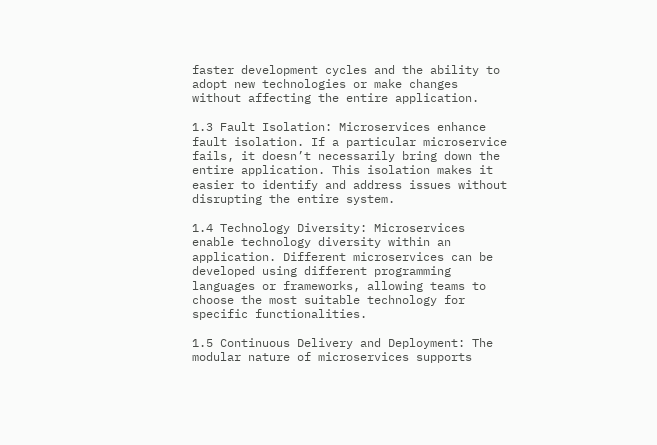faster development cycles and the ability to adopt new technologies or make changes without affecting the entire application.

1.3 Fault Isolation: Microservices enhance fault isolation. If a particular microservice fails, it doesn’t necessarily bring down the entire application. This isolation makes it easier to identify and address issues without disrupting the entire system.

1.4 Technology Diversity: Microservices enable technology diversity within an application. Different microservices can be developed using different programming languages or frameworks, allowing teams to choose the most suitable technology for specific functionalities.

1.5 Continuous Delivery and Deployment: The modular nature of microservices supports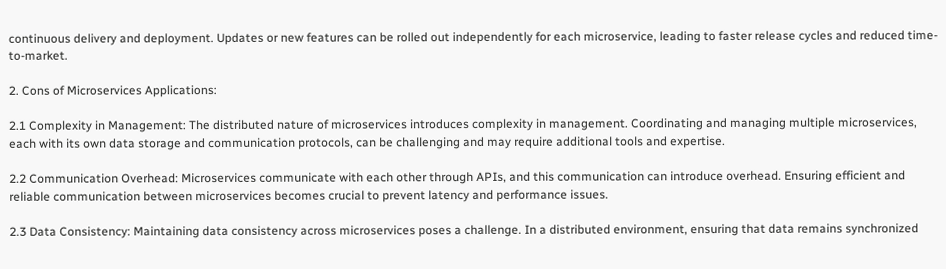continuous delivery and deployment. Updates or new features can be rolled out independently for each microservice, leading to faster release cycles and reduced time-to-market.

2. Cons of Microservices Applications:

2.1 Complexity in Management: The distributed nature of microservices introduces complexity in management. Coordinating and managing multiple microservices, each with its own data storage and communication protocols, can be challenging and may require additional tools and expertise.

2.2 Communication Overhead: Microservices communicate with each other through APIs, and this communication can introduce overhead. Ensuring efficient and reliable communication between microservices becomes crucial to prevent latency and performance issues.

2.3 Data Consistency: Maintaining data consistency across microservices poses a challenge. In a distributed environment, ensuring that data remains synchronized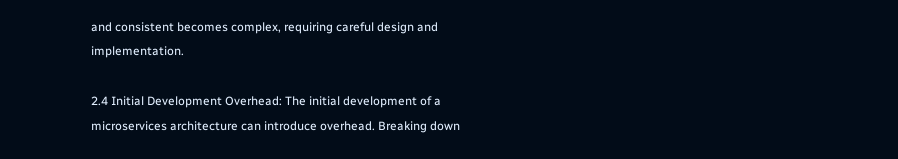and consistent becomes complex, requiring careful design and implementation.

2.4 Initial Development Overhead: The initial development of a microservices architecture can introduce overhead. Breaking down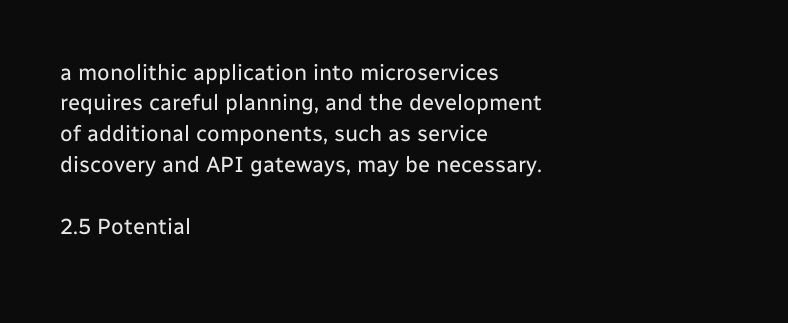a monolithic application into microservices requires careful planning, and the development of additional components, such as service discovery and API gateways, may be necessary.

2.5 Potential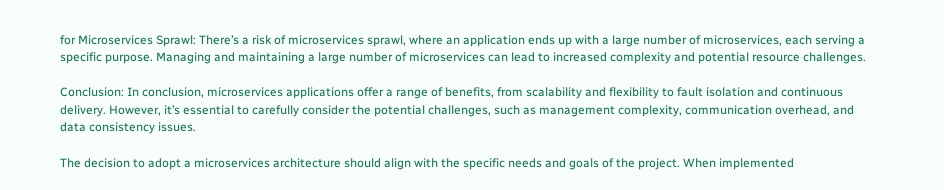for Microservices Sprawl: There’s a risk of microservices sprawl, where an application ends up with a large number of microservices, each serving a specific purpose. Managing and maintaining a large number of microservices can lead to increased complexity and potential resource challenges.

Conclusion: In conclusion, microservices applications offer a range of benefits, from scalability and flexibility to fault isolation and continuous delivery. However, it’s essential to carefully consider the potential challenges, such as management complexity, communication overhead, and data consistency issues.

The decision to adopt a microservices architecture should align with the specific needs and goals of the project. When implemented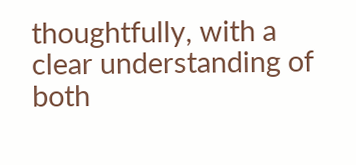thoughtfully, with a clear understanding of both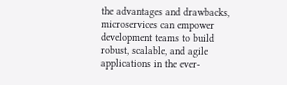the advantages and drawbacks, microservices can empower development teams to build robust, scalable, and agile applications in the ever-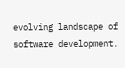evolving landscape of software development.